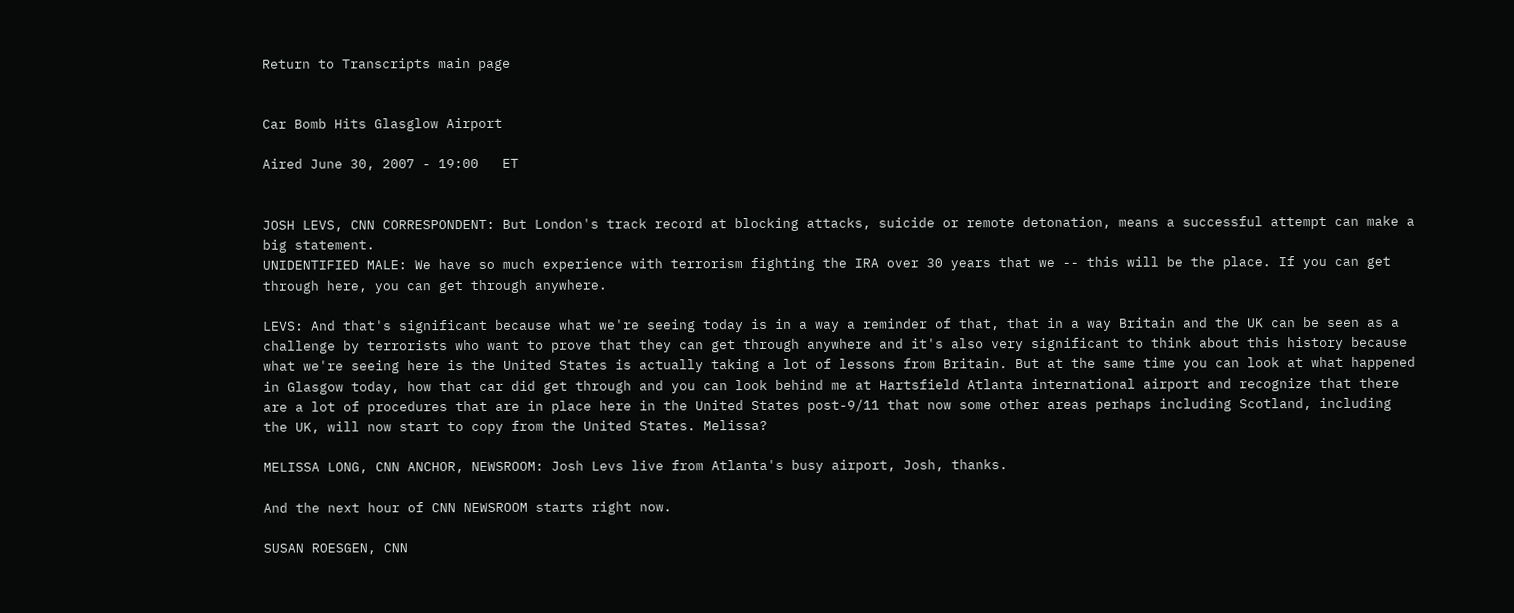Return to Transcripts main page


Car Bomb Hits Glasglow Airport

Aired June 30, 2007 - 19:00   ET


JOSH LEVS, CNN CORRESPONDENT: But London's track record at blocking attacks, suicide or remote detonation, means a successful attempt can make a big statement.
UNIDENTIFIED MALE: We have so much experience with terrorism fighting the IRA over 30 years that we -- this will be the place. If you can get through here, you can get through anywhere.

LEVS: And that's significant because what we're seeing today is in a way a reminder of that, that in a way Britain and the UK can be seen as a challenge by terrorists who want to prove that they can get through anywhere and it's also very significant to think about this history because what we're seeing here is the United States is actually taking a lot of lessons from Britain. But at the same time you can look at what happened in Glasgow today, how that car did get through and you can look behind me at Hartsfield Atlanta international airport and recognize that there are a lot of procedures that are in place here in the United States post-9/11 that now some other areas perhaps including Scotland, including the UK, will now start to copy from the United States. Melissa?

MELISSA LONG, CNN ANCHOR, NEWSROOM: Josh Levs live from Atlanta's busy airport, Josh, thanks.

And the next hour of CNN NEWSROOM starts right now.

SUSAN ROESGEN, CNN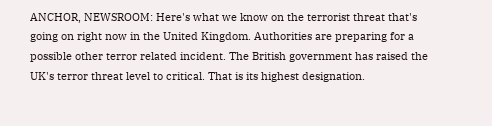ANCHOR, NEWSROOM: Here's what we know on the terrorist threat that's going on right now in the United Kingdom. Authorities are preparing for a possible other terror related incident. The British government has raised the UK's terror threat level to critical. That is its highest designation.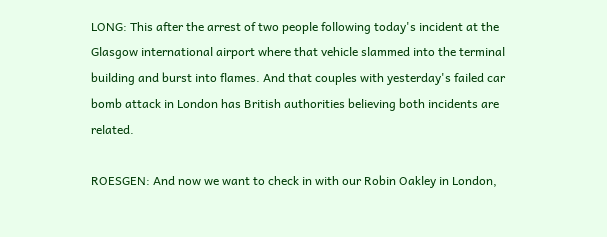LONG: This after the arrest of two people following today's incident at the Glasgow international airport where that vehicle slammed into the terminal building and burst into flames. And that couples with yesterday's failed car bomb attack in London has British authorities believing both incidents are related.

ROESGEN: And now we want to check in with our Robin Oakley in London,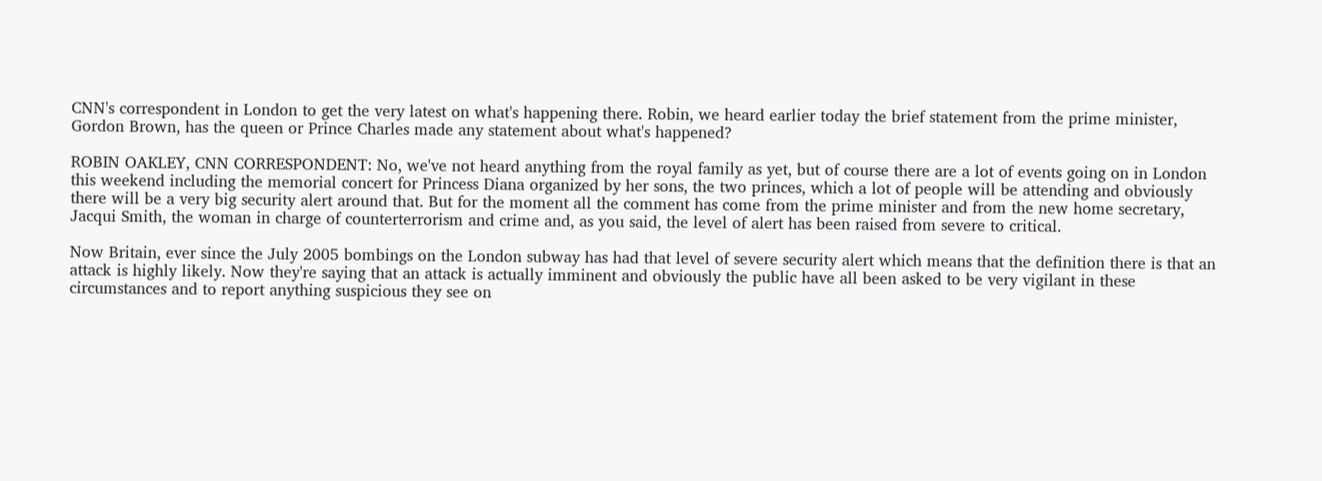CNN's correspondent in London to get the very latest on what's happening there. Robin, we heard earlier today the brief statement from the prime minister, Gordon Brown, has the queen or Prince Charles made any statement about what's happened?

ROBIN OAKLEY, CNN CORRESPONDENT: No, we've not heard anything from the royal family as yet, but of course there are a lot of events going on in London this weekend including the memorial concert for Princess Diana organized by her sons, the two princes, which a lot of people will be attending and obviously there will be a very big security alert around that. But for the moment all the comment has come from the prime minister and from the new home secretary, Jacqui Smith, the woman in charge of counterterrorism and crime and, as you said, the level of alert has been raised from severe to critical.

Now Britain, ever since the July 2005 bombings on the London subway has had that level of severe security alert which means that the definition there is that an attack is highly likely. Now they're saying that an attack is actually imminent and obviously the public have all been asked to be very vigilant in these circumstances and to report anything suspicious they see on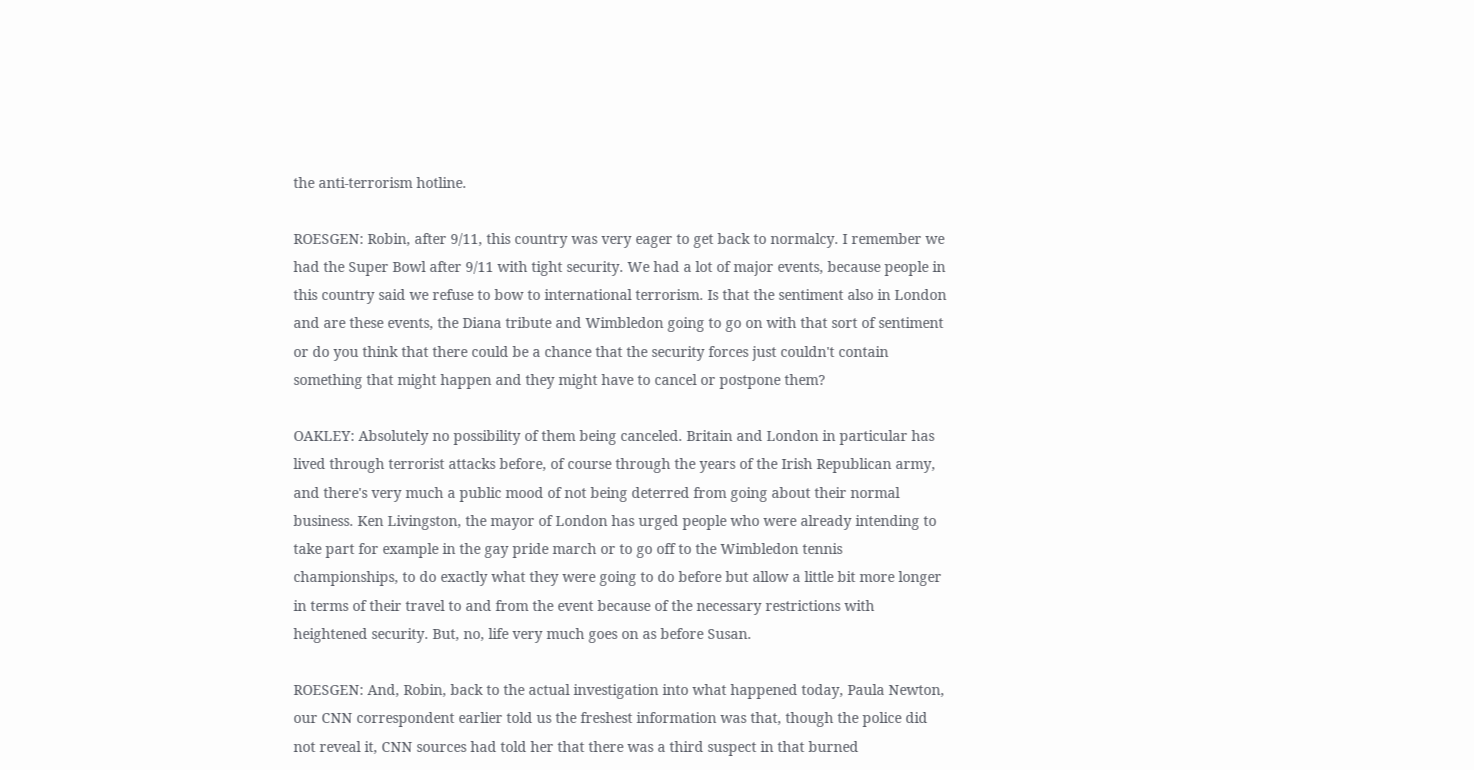the anti-terrorism hotline.

ROESGEN: Robin, after 9/11, this country was very eager to get back to normalcy. I remember we had the Super Bowl after 9/11 with tight security. We had a lot of major events, because people in this country said we refuse to bow to international terrorism. Is that the sentiment also in London and are these events, the Diana tribute and Wimbledon going to go on with that sort of sentiment or do you think that there could be a chance that the security forces just couldn't contain something that might happen and they might have to cancel or postpone them?

OAKLEY: Absolutely no possibility of them being canceled. Britain and London in particular has lived through terrorist attacks before, of course through the years of the Irish Republican army, and there's very much a public mood of not being deterred from going about their normal business. Ken Livingston, the mayor of London has urged people who were already intending to take part for example in the gay pride march or to go off to the Wimbledon tennis championships, to do exactly what they were going to do before but allow a little bit more longer in terms of their travel to and from the event because of the necessary restrictions with heightened security. But, no, life very much goes on as before Susan.

ROESGEN: And, Robin, back to the actual investigation into what happened today, Paula Newton, our CNN correspondent earlier told us the freshest information was that, though the police did not reveal it, CNN sources had told her that there was a third suspect in that burned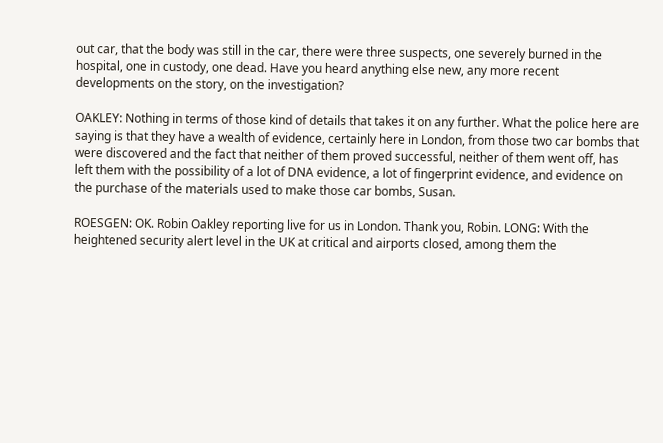out car, that the body was still in the car, there were three suspects, one severely burned in the hospital, one in custody, one dead. Have you heard anything else new, any more recent developments on the story, on the investigation?

OAKLEY: Nothing in terms of those kind of details that takes it on any further. What the police here are saying is that they have a wealth of evidence, certainly here in London, from those two car bombs that were discovered and the fact that neither of them proved successful, neither of them went off, has left them with the possibility of a lot of DNA evidence, a lot of fingerprint evidence, and evidence on the purchase of the materials used to make those car bombs, Susan.

ROESGEN: OK. Robin Oakley reporting live for us in London. Thank you, Robin. LONG: With the heightened security alert level in the UK at critical and airports closed, among them the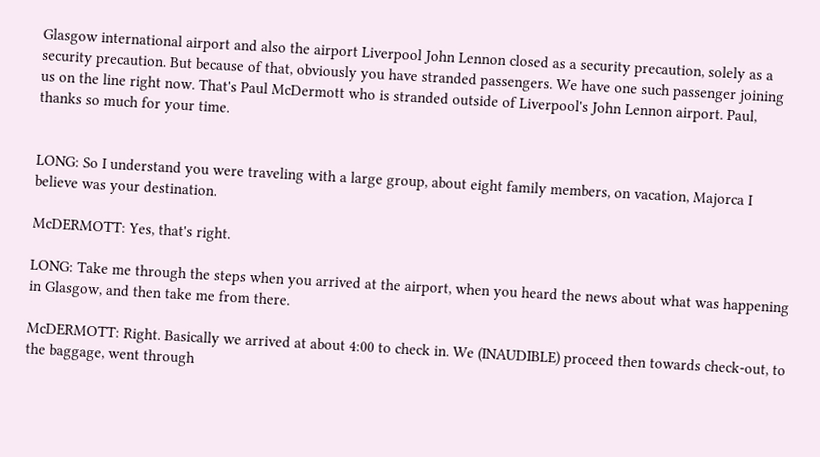Glasgow international airport and also the airport Liverpool John Lennon closed as a security precaution, solely as a security precaution. But because of that, obviously you have stranded passengers. We have one such passenger joining us on the line right now. That's Paul McDermott who is stranded outside of Liverpool's John Lennon airport. Paul, thanks so much for your time.


LONG: So I understand you were traveling with a large group, about eight family members, on vacation, Majorca I believe was your destination.

McDERMOTT: Yes, that's right.

LONG: Take me through the steps when you arrived at the airport, when you heard the news about what was happening in Glasgow, and then take me from there.

McDERMOTT: Right. Basically we arrived at about 4:00 to check in. We (INAUDIBLE) proceed then towards check-out, to the baggage, went through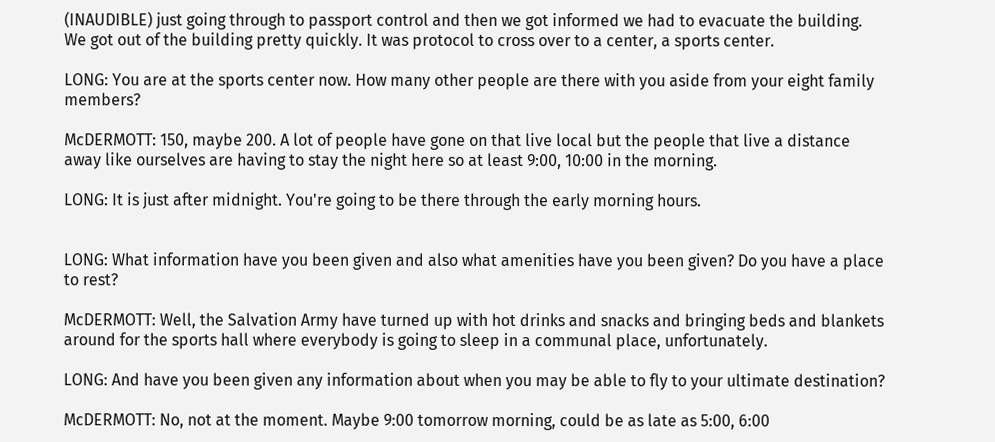(INAUDIBLE) just going through to passport control and then we got informed we had to evacuate the building. We got out of the building pretty quickly. It was protocol to cross over to a center, a sports center.

LONG: You are at the sports center now. How many other people are there with you aside from your eight family members?

McDERMOTT: 150, maybe 200. A lot of people have gone on that live local but the people that live a distance away like ourselves are having to stay the night here so at least 9:00, 10:00 in the morning.

LONG: It is just after midnight. You're going to be there through the early morning hours.


LONG: What information have you been given and also what amenities have you been given? Do you have a place to rest?

McDERMOTT: Well, the Salvation Army have turned up with hot drinks and snacks and bringing beds and blankets around for the sports hall where everybody is going to sleep in a communal place, unfortunately.

LONG: And have you been given any information about when you may be able to fly to your ultimate destination?

McDERMOTT: No, not at the moment. Maybe 9:00 tomorrow morning, could be as late as 5:00, 6:00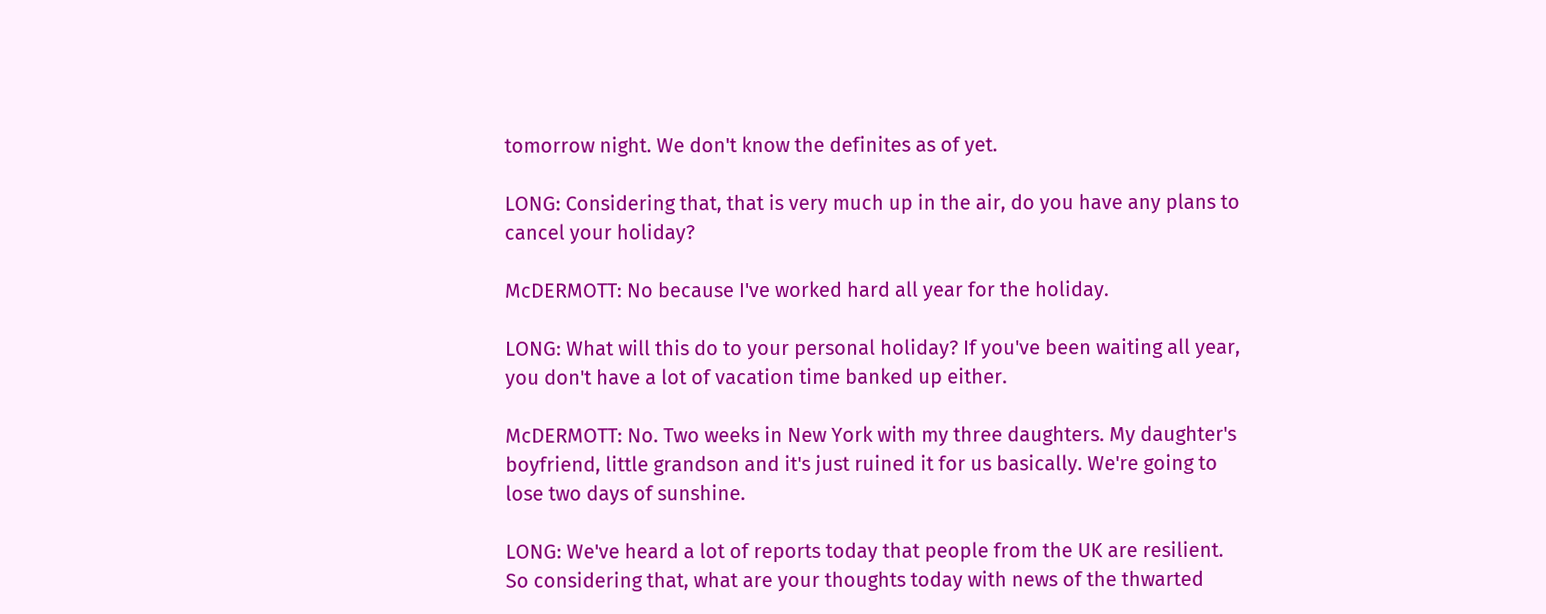tomorrow night. We don't know the definites as of yet.

LONG: Considering that, that is very much up in the air, do you have any plans to cancel your holiday?

McDERMOTT: No because I've worked hard all year for the holiday.

LONG: What will this do to your personal holiday? If you've been waiting all year, you don't have a lot of vacation time banked up either.

McDERMOTT: No. Two weeks in New York with my three daughters. My daughter's boyfriend, little grandson and it's just ruined it for us basically. We're going to lose two days of sunshine.

LONG: We've heard a lot of reports today that people from the UK are resilient. So considering that, what are your thoughts today with news of the thwarted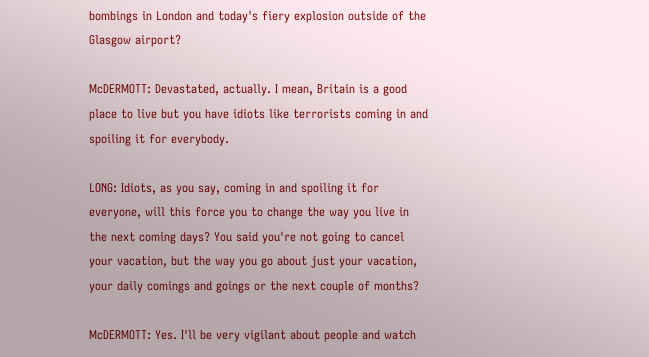bombings in London and today's fiery explosion outside of the Glasgow airport?

McDERMOTT: Devastated, actually. I mean, Britain is a good place to live but you have idiots like terrorists coming in and spoiling it for everybody.

LONG: Idiots, as you say, coming in and spoiling it for everyone, will this force you to change the way you live in the next coming days? You said you're not going to cancel your vacation, but the way you go about just your vacation, your daily comings and goings or the next couple of months?

McDERMOTT: Yes. I'll be very vigilant about people and watch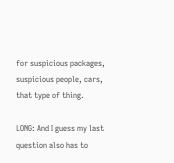for suspicious packages, suspicious people, cars, that type of thing.

LONG: And I guess my last question also has to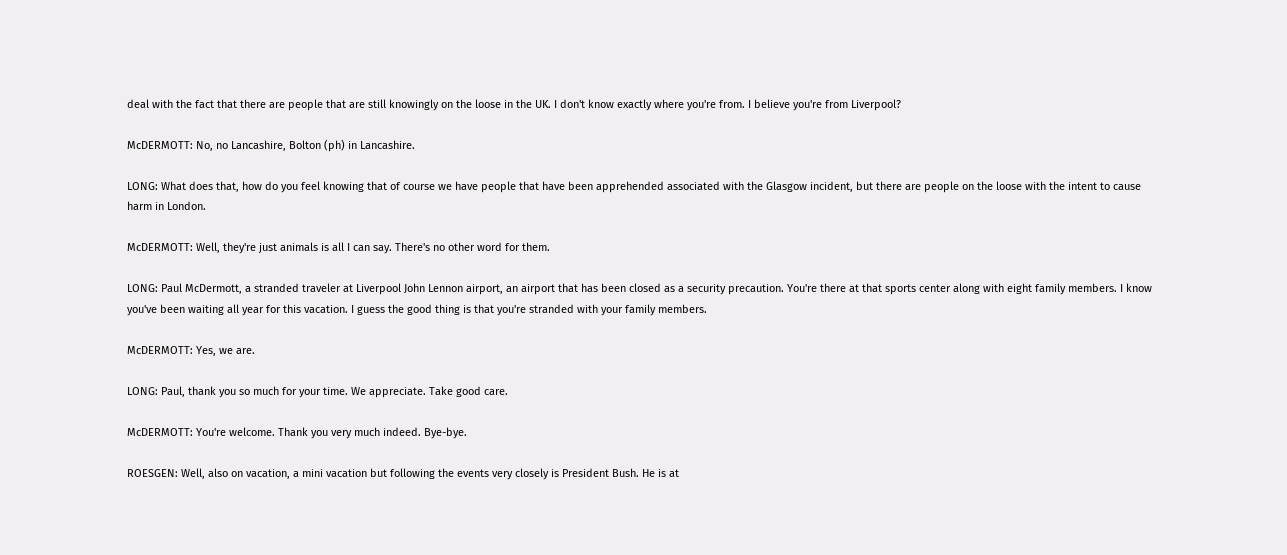deal with the fact that there are people that are still knowingly on the loose in the UK. I don't know exactly where you're from. I believe you're from Liverpool?

McDERMOTT: No, no Lancashire, Bolton (ph) in Lancashire.

LONG: What does that, how do you feel knowing that of course we have people that have been apprehended associated with the Glasgow incident, but there are people on the loose with the intent to cause harm in London.

McDERMOTT: Well, they're just animals is all I can say. There's no other word for them.

LONG: Paul McDermott, a stranded traveler at Liverpool John Lennon airport, an airport that has been closed as a security precaution. You're there at that sports center along with eight family members. I know you've been waiting all year for this vacation. I guess the good thing is that you're stranded with your family members.

McDERMOTT: Yes, we are.

LONG: Paul, thank you so much for your time. We appreciate. Take good care.

McDERMOTT: You're welcome. Thank you very much indeed. Bye-bye.

ROESGEN: Well, also on vacation, a mini vacation but following the events very closely is President Bush. He is at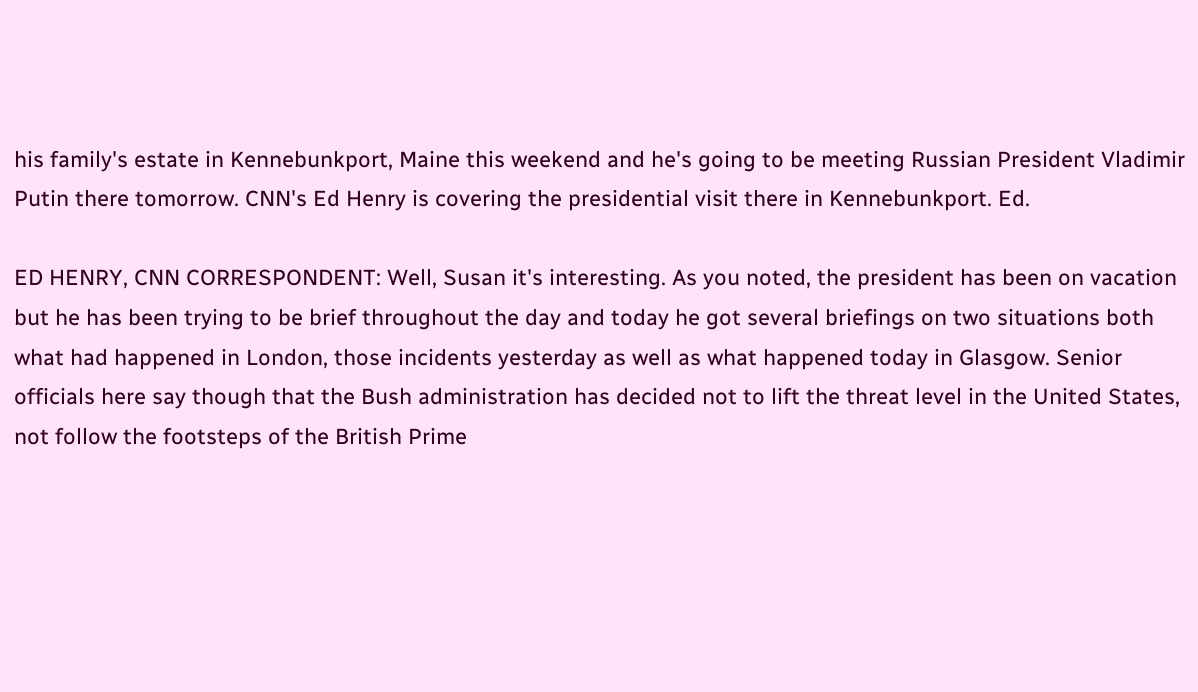his family's estate in Kennebunkport, Maine this weekend and he's going to be meeting Russian President Vladimir Putin there tomorrow. CNN's Ed Henry is covering the presidential visit there in Kennebunkport. Ed.

ED HENRY, CNN CORRESPONDENT: Well, Susan it's interesting. As you noted, the president has been on vacation but he has been trying to be brief throughout the day and today he got several briefings on two situations both what had happened in London, those incidents yesterday as well as what happened today in Glasgow. Senior officials here say though that the Bush administration has decided not to lift the threat level in the United States, not follow the footsteps of the British Prime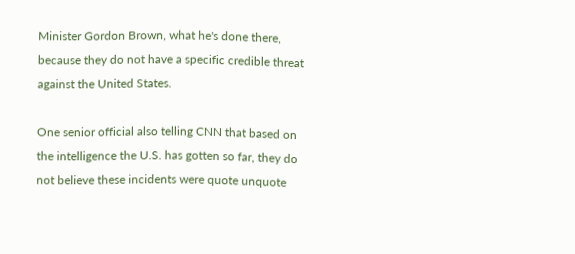Minister Gordon Brown, what he's done there, because they do not have a specific credible threat against the United States.

One senior official also telling CNN that based on the intelligence the U.S. has gotten so far, they do not believe these incidents were quote unquote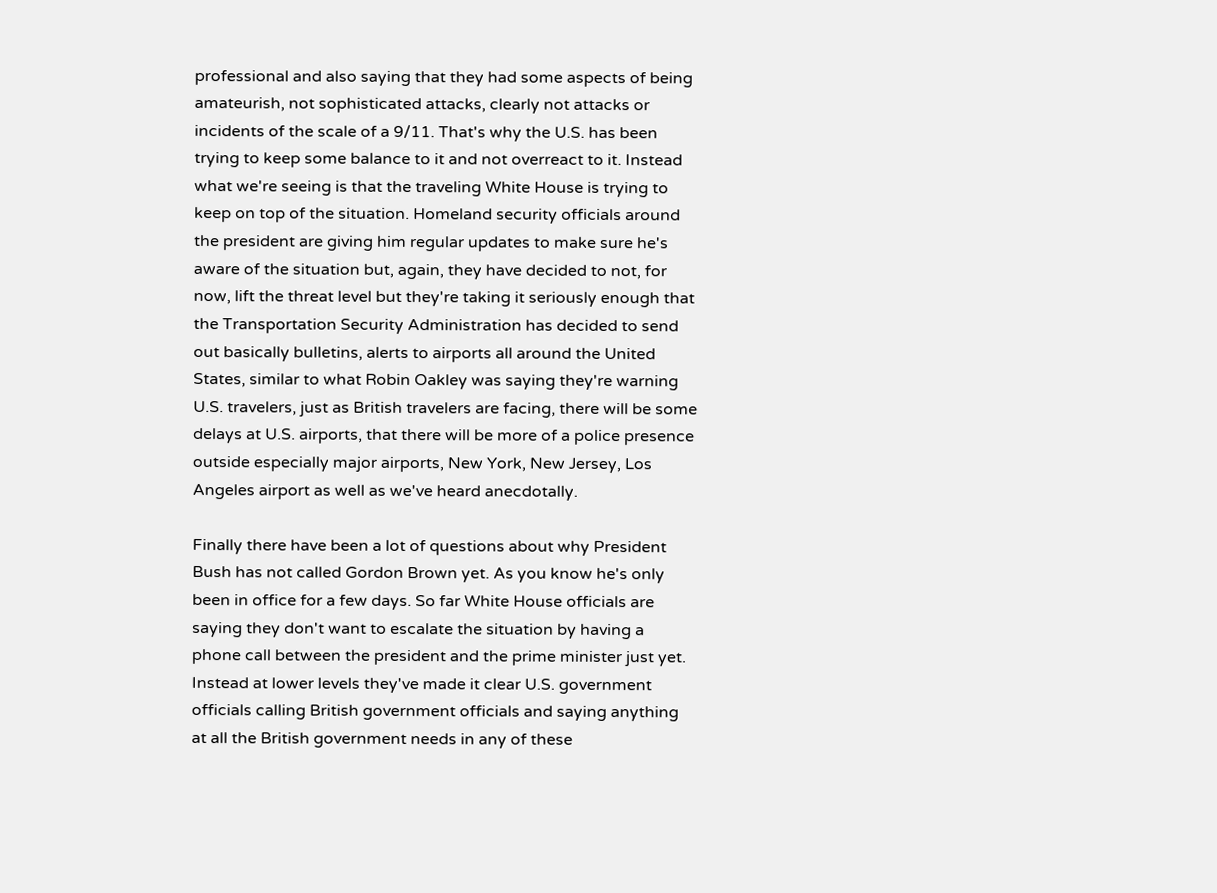professional and also saying that they had some aspects of being amateurish, not sophisticated attacks, clearly not attacks or incidents of the scale of a 9/11. That's why the U.S. has been trying to keep some balance to it and not overreact to it. Instead what we're seeing is that the traveling White House is trying to keep on top of the situation. Homeland security officials around the president are giving him regular updates to make sure he's aware of the situation but, again, they have decided to not, for now, lift the threat level but they're taking it seriously enough that the Transportation Security Administration has decided to send out basically bulletins, alerts to airports all around the United States, similar to what Robin Oakley was saying they're warning U.S. travelers, just as British travelers are facing, there will be some delays at U.S. airports, that there will be more of a police presence outside especially major airports, New York, New Jersey, Los Angeles airport as well as we've heard anecdotally.

Finally there have been a lot of questions about why President Bush has not called Gordon Brown yet. As you know he's only been in office for a few days. So far White House officials are saying they don't want to escalate the situation by having a phone call between the president and the prime minister just yet. Instead at lower levels they've made it clear U.S. government officials calling British government officials and saying anything at all the British government needs in any of these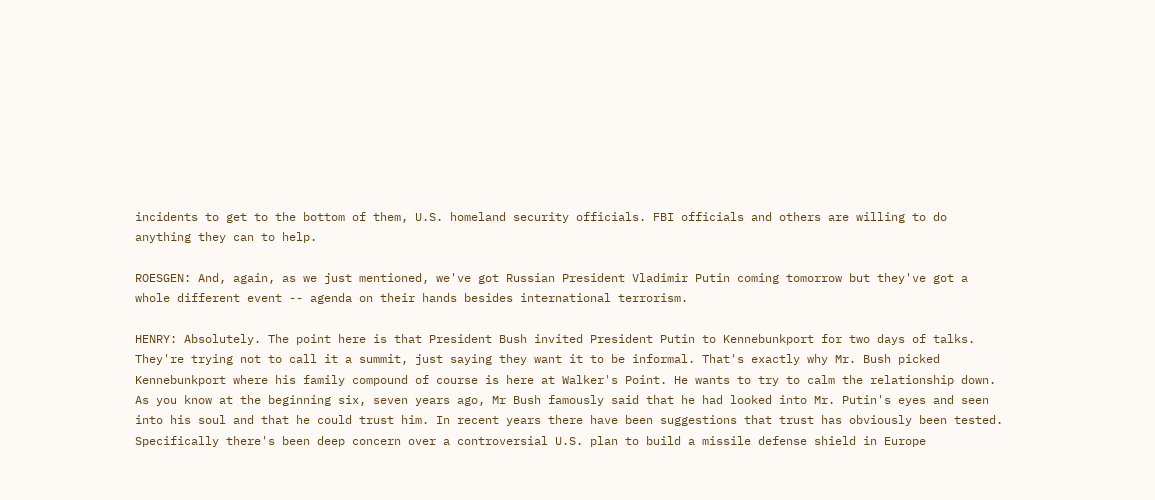incidents to get to the bottom of them, U.S. homeland security officials. FBI officials and others are willing to do anything they can to help.

ROESGEN: And, again, as we just mentioned, we've got Russian President Vladimir Putin coming tomorrow but they've got a whole different event -- agenda on their hands besides international terrorism.

HENRY: Absolutely. The point here is that President Bush invited President Putin to Kennebunkport for two days of talks. They're trying not to call it a summit, just saying they want it to be informal. That's exactly why Mr. Bush picked Kennebunkport where his family compound of course is here at Walker's Point. He wants to try to calm the relationship down. As you know at the beginning six, seven years ago, Mr Bush famously said that he had looked into Mr. Putin's eyes and seen into his soul and that he could trust him. In recent years there have been suggestions that trust has obviously been tested. Specifically there's been deep concern over a controversial U.S. plan to build a missile defense shield in Europe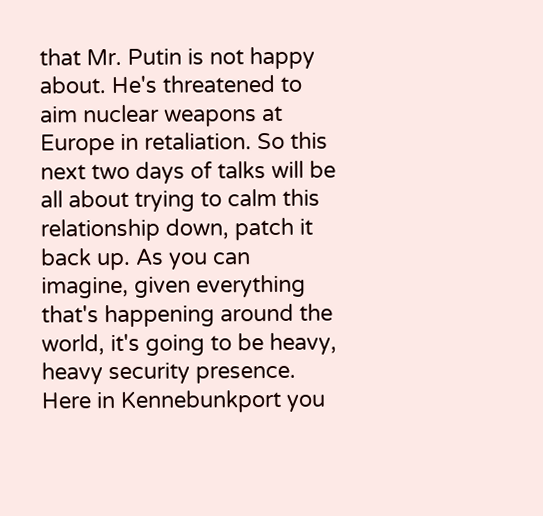that Mr. Putin is not happy about. He's threatened to aim nuclear weapons at Europe in retaliation. So this next two days of talks will be all about trying to calm this relationship down, patch it back up. As you can imagine, given everything that's happening around the world, it's going to be heavy, heavy security presence. Here in Kennebunkport you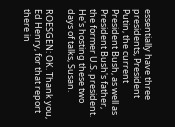essentially have three presidents, President Putin, the current President Bush, as well as President Bush's father, the former U.S. president. He's hosting these two days of talks, Susan.

ROESGEN: OK. Thank you, Ed Henry, for that report there in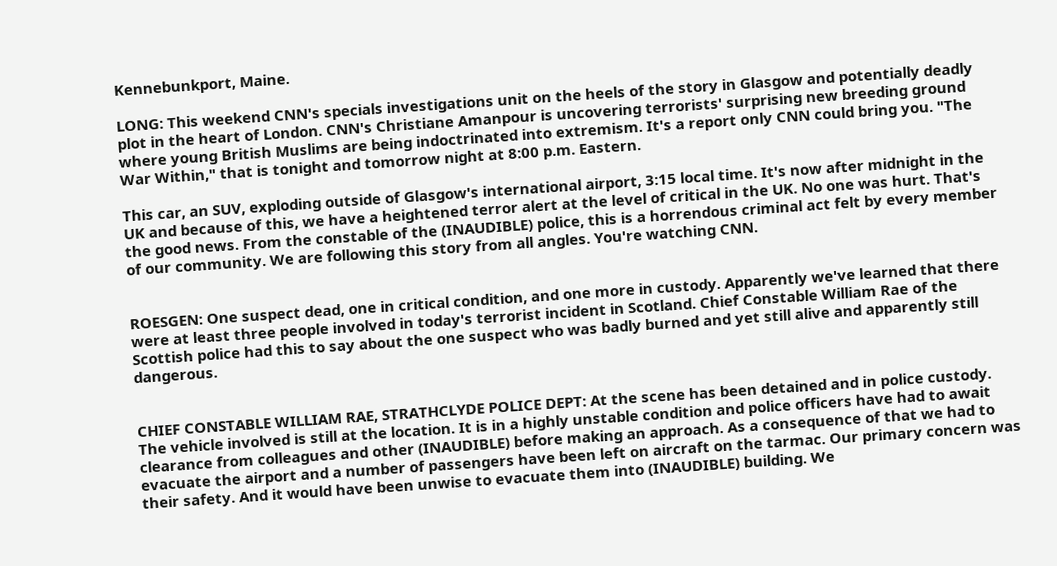Kennebunkport, Maine.

LONG: This weekend CNN's specials investigations unit on the heels of the story in Glasgow and potentially deadly plot in the heart of London. CNN's Christiane Amanpour is uncovering terrorists' surprising new breeding ground where young British Muslims are being indoctrinated into extremism. It's a report only CNN could bring you. "The War Within," that is tonight and tomorrow night at 8:00 p.m. Eastern.

This car, an SUV, exploding outside of Glasgow's international airport, 3:15 local time. It's now after midnight in the UK and because of this, we have a heightened terror alert at the level of critical in the UK. No one was hurt. That's the good news. From the constable of the (INAUDIBLE) police, this is a horrendous criminal act felt by every member of our community. We are following this story from all angles. You're watching CNN.


ROESGEN: One suspect dead, one in critical condition, and one more in custody. Apparently we've learned that there were at least three people involved in today's terrorist incident in Scotland. Chief Constable William Rae of the Scottish police had this to say about the one suspect who was badly burned and yet still alive and apparently still dangerous.


CHIEF CONSTABLE WILLIAM RAE, STRATHCLYDE POLICE DEPT: At the scene has been detained and in police custody. The vehicle involved is still at the location. It is in a highly unstable condition and police officers have had to await clearance from colleagues and other (INAUDIBLE) before making an approach. As a consequence of that we had to evacuate the airport and a number of passengers have been left on aircraft on the tarmac. Our primary concern was their safety. And it would have been unwise to evacuate them into (INAUDIBLE) building. We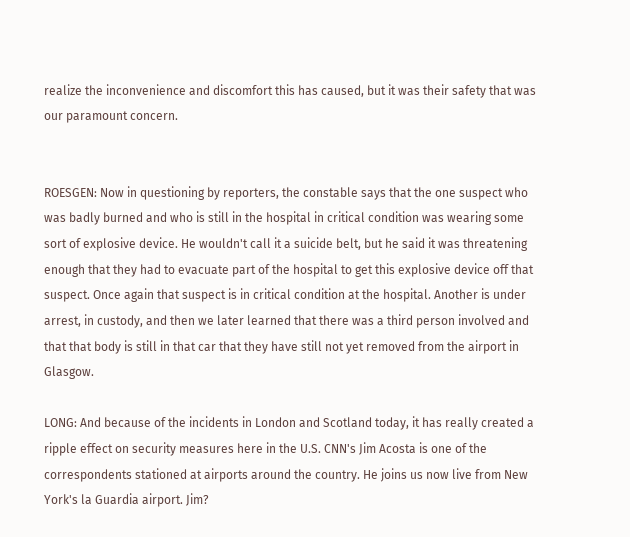realize the inconvenience and discomfort this has caused, but it was their safety that was our paramount concern.


ROESGEN: Now in questioning by reporters, the constable says that the one suspect who was badly burned and who is still in the hospital in critical condition was wearing some sort of explosive device. He wouldn't call it a suicide belt, but he said it was threatening enough that they had to evacuate part of the hospital to get this explosive device off that suspect. Once again that suspect is in critical condition at the hospital. Another is under arrest, in custody, and then we later learned that there was a third person involved and that that body is still in that car that they have still not yet removed from the airport in Glasgow.

LONG: And because of the incidents in London and Scotland today, it has really created a ripple effect on security measures here in the U.S. CNN's Jim Acosta is one of the correspondents stationed at airports around the country. He joins us now live from New York's la Guardia airport. Jim?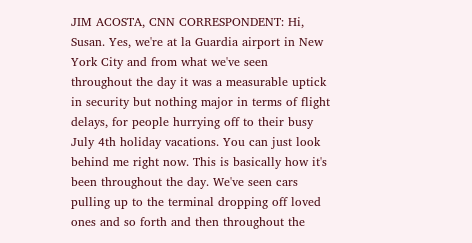JIM ACOSTA, CNN CORRESPONDENT: Hi, Susan. Yes, we're at la Guardia airport in New York City and from what we've seen throughout the day it was a measurable uptick in security but nothing major in terms of flight delays, for people hurrying off to their busy July 4th holiday vacations. You can just look behind me right now. This is basically how it's been throughout the day. We've seen cars pulling up to the terminal dropping off loved ones and so forth and then throughout the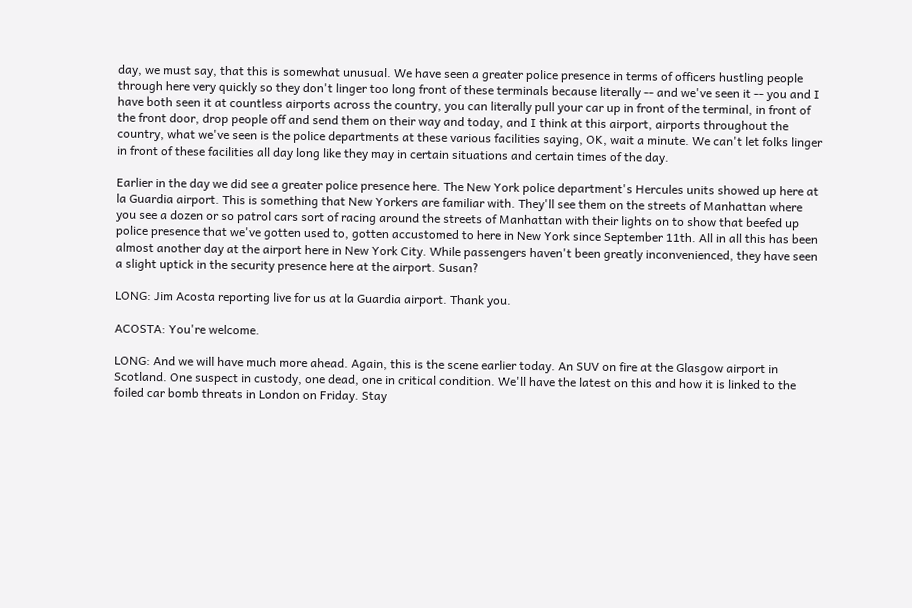day, we must say, that this is somewhat unusual. We have seen a greater police presence in terms of officers hustling people through here very quickly so they don't linger too long front of these terminals because literally -- and we've seen it -- you and I have both seen it at countless airports across the country, you can literally pull your car up in front of the terminal, in front of the front door, drop people off and send them on their way and today, and I think at this airport, airports throughout the country, what we've seen is the police departments at these various facilities saying, OK, wait a minute. We can't let folks linger in front of these facilities all day long like they may in certain situations and certain times of the day.

Earlier in the day we did see a greater police presence here. The New York police department's Hercules units showed up here at la Guardia airport. This is something that New Yorkers are familiar with. They'll see them on the streets of Manhattan where you see a dozen or so patrol cars sort of racing around the streets of Manhattan with their lights on to show that beefed up police presence that we've gotten used to, gotten accustomed to here in New York since September 11th. All in all this has been almost another day at the airport here in New York City. While passengers haven't been greatly inconvenienced, they have seen a slight uptick in the security presence here at the airport. Susan?

LONG: Jim Acosta reporting live for us at la Guardia airport. Thank you.

ACOSTA: You're welcome.

LONG: And we will have much more ahead. Again, this is the scene earlier today. An SUV on fire at the Glasgow airport in Scotland. One suspect in custody, one dead, one in critical condition. We'll have the latest on this and how it is linked to the foiled car bomb threats in London on Friday. Stay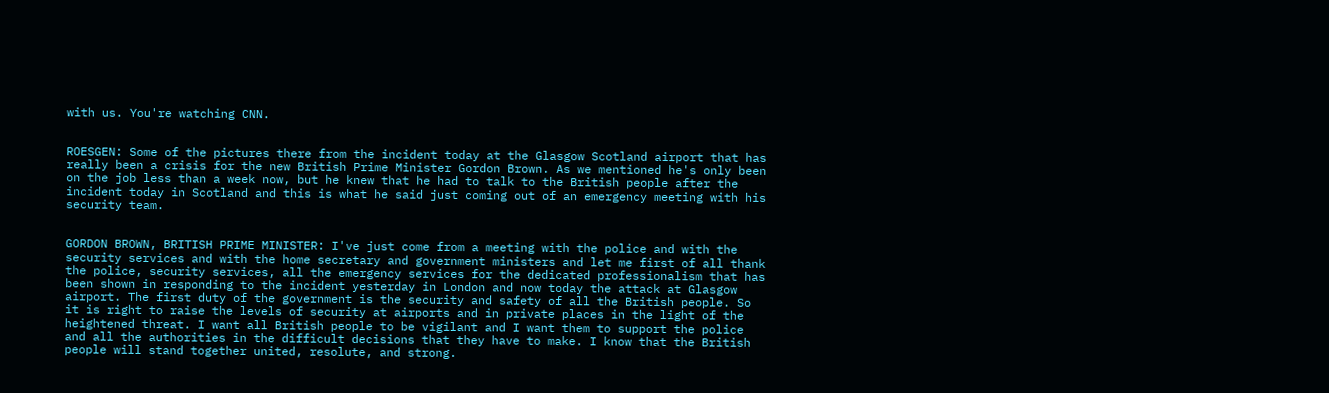with us. You're watching CNN.


ROESGEN: Some of the pictures there from the incident today at the Glasgow Scotland airport that has really been a crisis for the new British Prime Minister Gordon Brown. As we mentioned he's only been on the job less than a week now, but he knew that he had to talk to the British people after the incident today in Scotland and this is what he said just coming out of an emergency meeting with his security team.


GORDON BROWN, BRITISH PRIME MINISTER: I've just come from a meeting with the police and with the security services and with the home secretary and government ministers and let me first of all thank the police, security services, all the emergency services for the dedicated professionalism that has been shown in responding to the incident yesterday in London and now today the attack at Glasgow airport. The first duty of the government is the security and safety of all the British people. So it is right to raise the levels of security at airports and in private places in the light of the heightened threat. I want all British people to be vigilant and I want them to support the police and all the authorities in the difficult decisions that they have to make. I know that the British people will stand together united, resolute, and strong.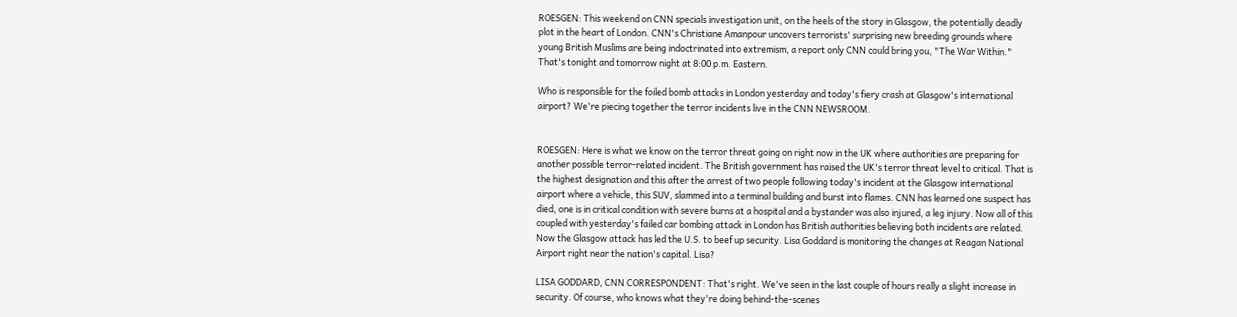ROESGEN: This weekend on CNN specials investigation unit, on the heels of the story in Glasgow, the potentially deadly plot in the heart of London. CNN's Christiane Amanpour uncovers terrorists' surprising new breeding grounds where young British Muslims are being indoctrinated into extremism, a report only CNN could bring you, "The War Within." That's tonight and tomorrow night at 8:00 p.m. Eastern.

Who is responsible for the foiled bomb attacks in London yesterday and today's fiery crash at Glasgow's international airport? We're piecing together the terror incidents live in the CNN NEWSROOM.


ROESGEN: Here is what we know on the terror threat going on right now in the UK where authorities are preparing for another possible terror-related incident. The British government has raised the UK's terror threat level to critical. That is the highest designation and this after the arrest of two people following today's incident at the Glasgow international airport where a vehicle, this SUV, slammed into a terminal building and burst into flames. CNN has learned one suspect has died, one is in critical condition with severe burns at a hospital and a bystander was also injured, a leg injury. Now all of this coupled with yesterday's failed car bombing attack in London has British authorities believing both incidents are related. Now the Glasgow attack has led the U.S. to beef up security. Lisa Goddard is monitoring the changes at Reagan National Airport right near the nation's capital. Lisa?

LISA GODDARD, CNN CORRESPONDENT: That's right. We've seen in the last couple of hours really a slight increase in security. Of course, who knows what they're doing behind-the-scenes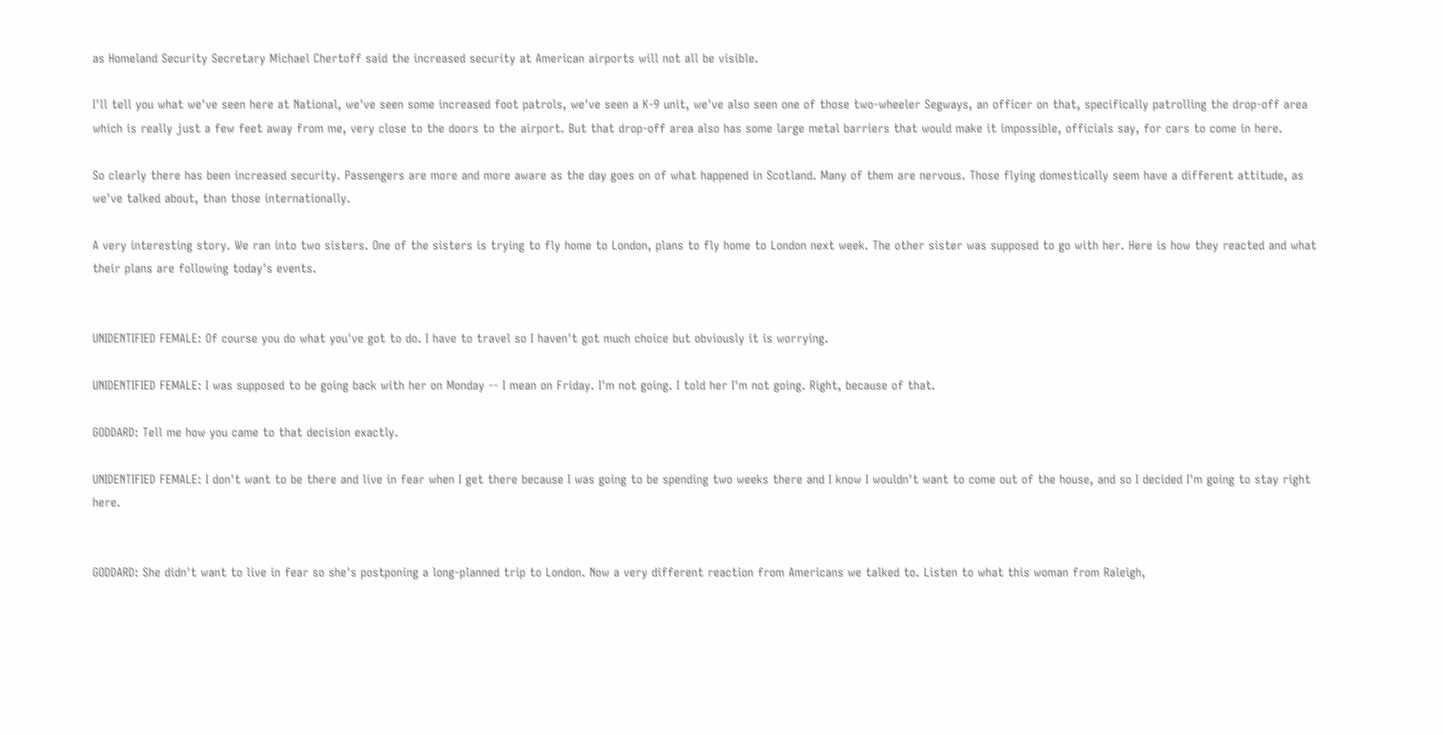as Homeland Security Secretary Michael Chertoff said the increased security at American airports will not all be visible.

I'll tell you what we've seen here at National, we've seen some increased foot patrols, we've seen a K-9 unit, we've also seen one of those two-wheeler Segways, an officer on that, specifically patrolling the drop-off area which is really just a few feet away from me, very close to the doors to the airport. But that drop-off area also has some large metal barriers that would make it impossible, officials say, for cars to come in here.

So clearly there has been increased security. Passengers are more and more aware as the day goes on of what happened in Scotland. Many of them are nervous. Those flying domestically seem have a different attitude, as we've talked about, than those internationally.

A very interesting story. We ran into two sisters. One of the sisters is trying to fly home to London, plans to fly home to London next week. The other sister was supposed to go with her. Here is how they reacted and what their plans are following today's events.


UNIDENTIFIED FEMALE: Of course you do what you've got to do. I have to travel so I haven't got much choice but obviously it is worrying.

UNIDENTIFIED FEMALE: I was supposed to be going back with her on Monday -- I mean on Friday. I'm not going. I told her I'm not going. Right, because of that.

GODDARD: Tell me how you came to that decision exactly.

UNIDENTIFIED FEMALE: I don't want to be there and live in fear when I get there because I was going to be spending two weeks there and I know I wouldn't want to come out of the house, and so I decided I'm going to stay right here.


GODDARD: She didn't want to live in fear so she's postponing a long-planned trip to London. Now a very different reaction from Americans we talked to. Listen to what this woman from Raleigh,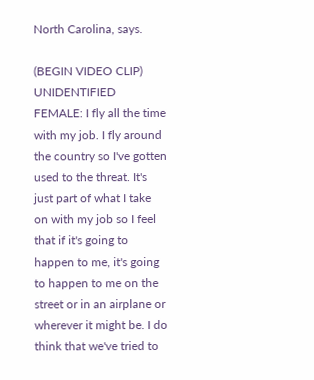North Carolina, says.

(BEGIN VIDEO CLIP) UNIDENTIFIED FEMALE: I fly all the time with my job. I fly around the country so I've gotten used to the threat. It's just part of what I take on with my job so I feel that if it's going to happen to me, it's going to happen to me on the street or in an airplane or wherever it might be. I do think that we've tried to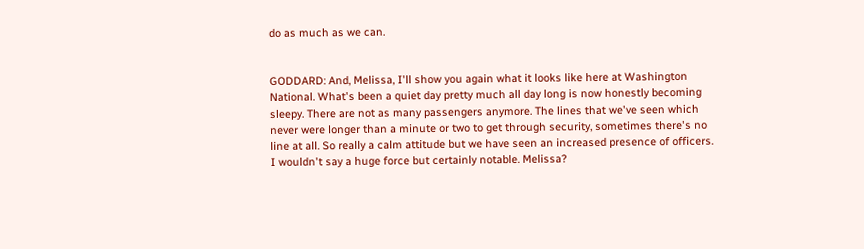do as much as we can.


GODDARD: And, Melissa, I'll show you again what it looks like here at Washington National. What's been a quiet day pretty much all day long is now honestly becoming sleepy. There are not as many passengers anymore. The lines that we've seen which never were longer than a minute or two to get through security, sometimes there's no line at all. So really a calm attitude but we have seen an increased presence of officers. I wouldn't say a huge force but certainly notable. Melissa?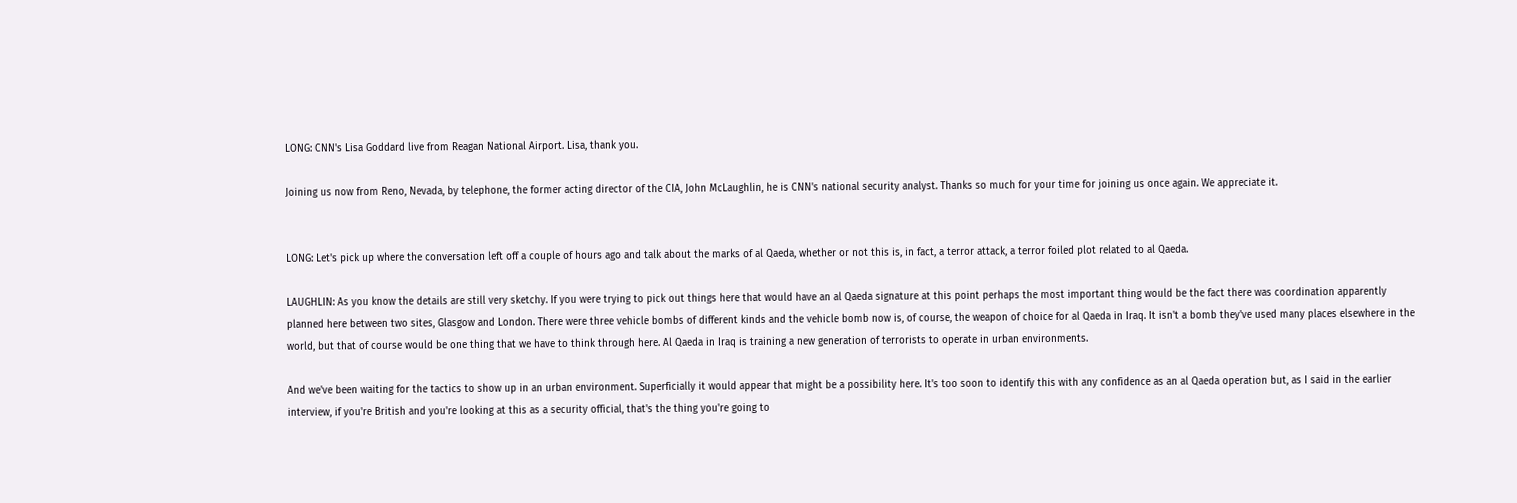LONG: CNN's Lisa Goddard live from Reagan National Airport. Lisa, thank you.

Joining us now from Reno, Nevada, by telephone, the former acting director of the CIA, John McLaughlin, he is CNN's national security analyst. Thanks so much for your time for joining us once again. We appreciate it.


LONG: Let's pick up where the conversation left off a couple of hours ago and talk about the marks of al Qaeda, whether or not this is, in fact, a terror attack, a terror foiled plot related to al Qaeda.

LAUGHLIN: As you know the details are still very sketchy. If you were trying to pick out things here that would have an al Qaeda signature at this point perhaps the most important thing would be the fact there was coordination apparently planned here between two sites, Glasgow and London. There were three vehicle bombs of different kinds and the vehicle bomb now is, of course, the weapon of choice for al Qaeda in Iraq. It isn't a bomb they've used many places elsewhere in the world, but that of course would be one thing that we have to think through here. Al Qaeda in Iraq is training a new generation of terrorists to operate in urban environments.

And we've been waiting for the tactics to show up in an urban environment. Superficially it would appear that might be a possibility here. It's too soon to identify this with any confidence as an al Qaeda operation but, as I said in the earlier interview, if you're British and you're looking at this as a security official, that's the thing you're going to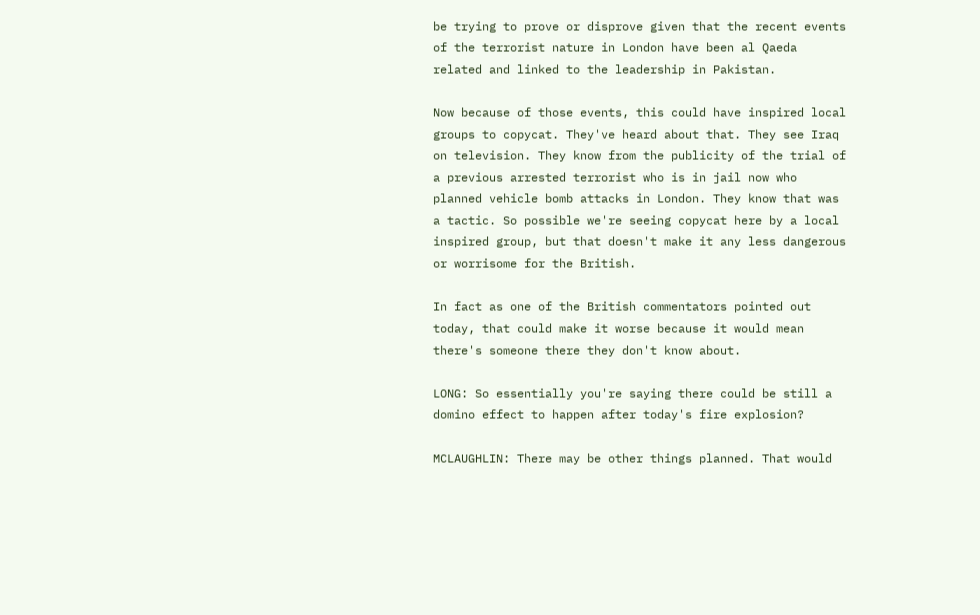be trying to prove or disprove given that the recent events of the terrorist nature in London have been al Qaeda related and linked to the leadership in Pakistan.

Now because of those events, this could have inspired local groups to copycat. They've heard about that. They see Iraq on television. They know from the publicity of the trial of a previous arrested terrorist who is in jail now who planned vehicle bomb attacks in London. They know that was a tactic. So possible we're seeing copycat here by a local inspired group, but that doesn't make it any less dangerous or worrisome for the British.

In fact as one of the British commentators pointed out today, that could make it worse because it would mean there's someone there they don't know about.

LONG: So essentially you're saying there could be still a domino effect to happen after today's fire explosion?

MCLAUGHLIN: There may be other things planned. That would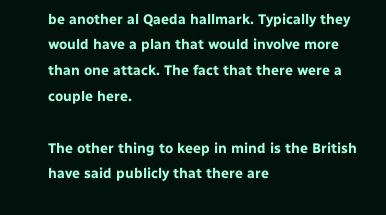be another al Qaeda hallmark. Typically they would have a plan that would involve more than one attack. The fact that there were a couple here.

The other thing to keep in mind is the British have said publicly that there are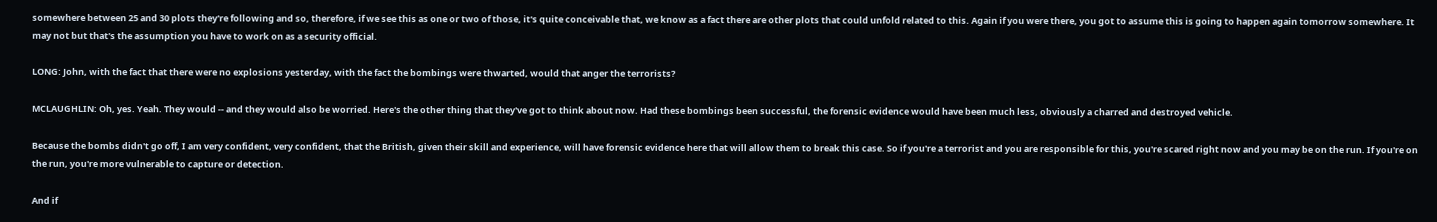somewhere between 25 and 30 plots they're following and so, therefore, if we see this as one or two of those, it's quite conceivable that, we know as a fact there are other plots that could unfold related to this. Again if you were there, you got to assume this is going to happen again tomorrow somewhere. It may not but that's the assumption you have to work on as a security official.

LONG: John, with the fact that there were no explosions yesterday, with the fact the bombings were thwarted, would that anger the terrorists?

MCLAUGHLIN: Oh, yes. Yeah. They would -- and they would also be worried. Here's the other thing that they've got to think about now. Had these bombings been successful, the forensic evidence would have been much less, obviously a charred and destroyed vehicle.

Because the bombs didn't go off, I am very confident, very confident, that the British, given their skill and experience, will have forensic evidence here that will allow them to break this case. So if you're a terrorist and you are responsible for this, you're scared right now and you may be on the run. If you're on the run, you're more vulnerable to capture or detection.

And if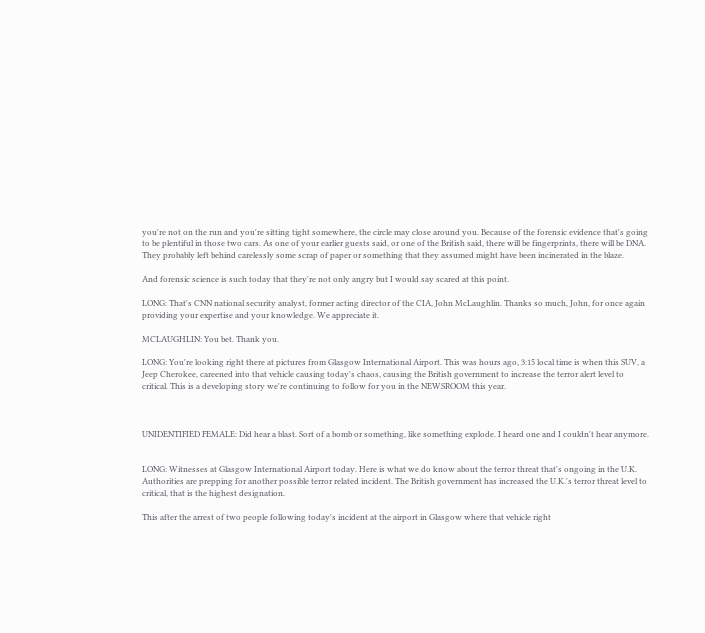you're not on the run and you're sitting tight somewhere, the circle may close around you. Because of the forensic evidence that's going to be plentiful in those two cars. As one of your earlier guests said, or one of the British said, there will be fingerprints, there will be DNA. They probably left behind carelessly some scrap of paper or something that they assumed might have been incinerated in the blaze.

And forensic science is such today that they're not only angry but I would say scared at this point.

LONG: That's CNN national security analyst, former acting director of the CIA, John McLaughlin. Thanks so much, John, for once again providing your expertise and your knowledge. We appreciate it.

MCLAUGHLIN: You bet. Thank you.

LONG: You're looking right there at pictures from Glasgow International Airport. This was hours ago, 3:15 local time is when this SUV, a Jeep Cherokee, careened into that vehicle causing today's chaos, causing the British government to increase the terror alert level to critical. This is a developing story we're continuing to follow for you in the NEWSROOM this year.



UNIDENTIFIED FEMALE: Did hear a blast. Sort of a bomb or something, like something explode. I heard one and I couldn't hear anymore.


LONG: Witnesses at Glasgow International Airport today. Here is what we do know about the terror threat that's ongoing in the U.K. Authorities are prepping for another possible terror related incident. The British government has increased the U.K.'s terror threat level to critical, that is the highest designation.

This after the arrest of two people following today's incident at the airport in Glasgow where that vehicle right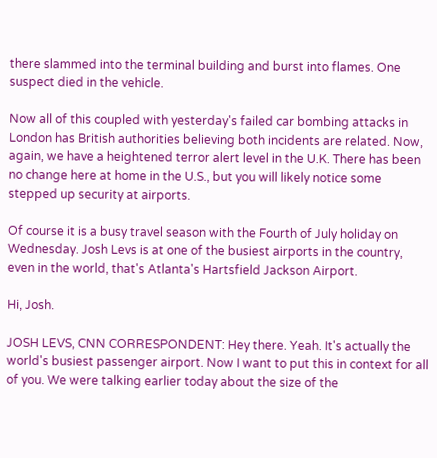there slammed into the terminal building and burst into flames. One suspect died in the vehicle.

Now all of this coupled with yesterday's failed car bombing attacks in London has British authorities believing both incidents are related. Now, again, we have a heightened terror alert level in the U.K. There has been no change here at home in the U.S., but you will likely notice some stepped up security at airports.

Of course it is a busy travel season with the Fourth of July holiday on Wednesday. Josh Levs is at one of the busiest airports in the country, even in the world, that's Atlanta's Hartsfield Jackson Airport.

Hi, Josh.

JOSH LEVS, CNN CORRESPONDENT: Hey there. Yeah. It's actually the world's busiest passenger airport. Now I want to put this in context for all of you. We were talking earlier today about the size of the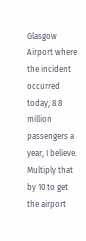Glasgow Airport where the incident occurred today, 8.8 million passengers a year, I believe. Multiply that by 10 to get the airport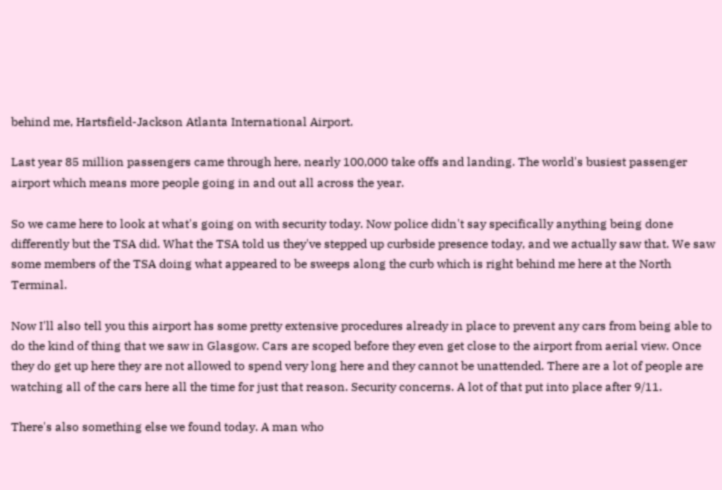behind me, Hartsfield-Jackson Atlanta International Airport.

Last year 85 million passengers came through here, nearly 100,000 take offs and landing. The world's busiest passenger airport which means more people going in and out all across the year.

So we came here to look at what's going on with security today. Now police didn't say specifically anything being done differently but the TSA did. What the TSA told us they've stepped up curbside presence today, and we actually saw that. We saw some members of the TSA doing what appeared to be sweeps along the curb which is right behind me here at the North Terminal.

Now I'll also tell you this airport has some pretty extensive procedures already in place to prevent any cars from being able to do the kind of thing that we saw in Glasgow. Cars are scoped before they even get close to the airport from aerial view. Once they do get up here they are not allowed to spend very long here and they cannot be unattended. There are a lot of people are watching all of the cars here all the time for just that reason. Security concerns. A lot of that put into place after 9/11.

There's also something else we found today. A man who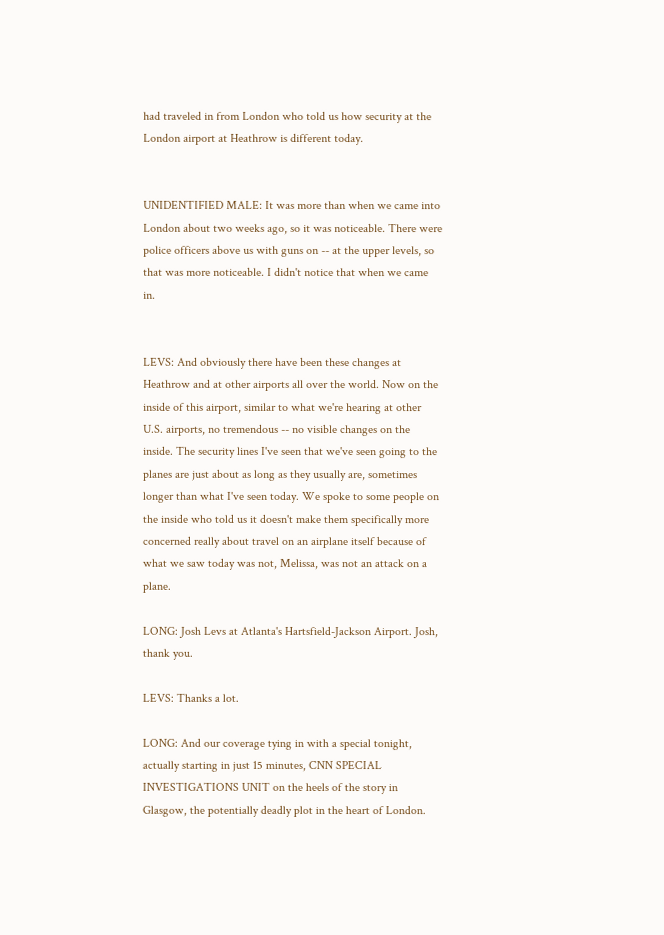had traveled in from London who told us how security at the London airport at Heathrow is different today.


UNIDENTIFIED MALE: It was more than when we came into London about two weeks ago, so it was noticeable. There were police officers above us with guns on -- at the upper levels, so that was more noticeable. I didn't notice that when we came in.


LEVS: And obviously there have been these changes at Heathrow and at other airports all over the world. Now on the inside of this airport, similar to what we're hearing at other U.S. airports, no tremendous -- no visible changes on the inside. The security lines I've seen that we've seen going to the planes are just about as long as they usually are, sometimes longer than what I've seen today. We spoke to some people on the inside who told us it doesn't make them specifically more concerned really about travel on an airplane itself because of what we saw today was not, Melissa, was not an attack on a plane.

LONG: Josh Levs at Atlanta's Hartsfield-Jackson Airport. Josh, thank you.

LEVS: Thanks a lot.

LONG: And our coverage tying in with a special tonight, actually starting in just 15 minutes, CNN SPECIAL INVESTIGATIONS UNIT on the heels of the story in Glasgow, the potentially deadly plot in the heart of London.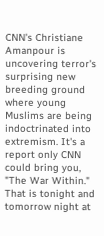CNN's Christiane Amanpour is uncovering terror's surprising new breeding ground where young Muslims are being indoctrinated into extremism. It's a report only CNN could bring you, "The War Within." That is tonight and tomorrow night at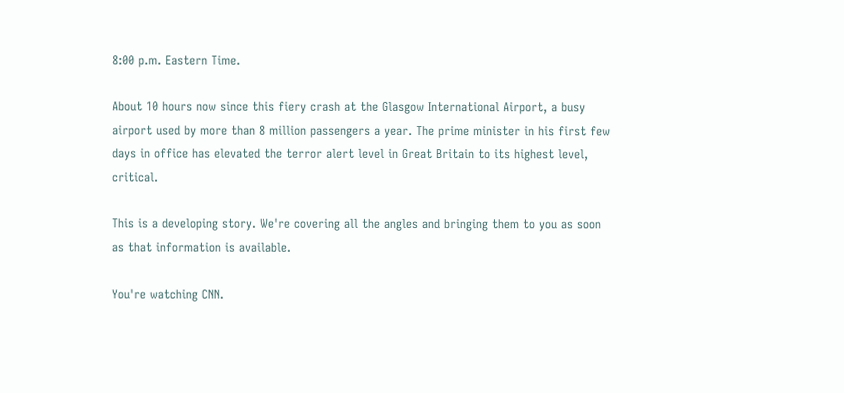8:00 p.m. Eastern Time.

About 10 hours now since this fiery crash at the Glasgow International Airport, a busy airport used by more than 8 million passengers a year. The prime minister in his first few days in office has elevated the terror alert level in Great Britain to its highest level, critical.

This is a developing story. We're covering all the angles and bringing them to you as soon as that information is available.

You're watching CNN.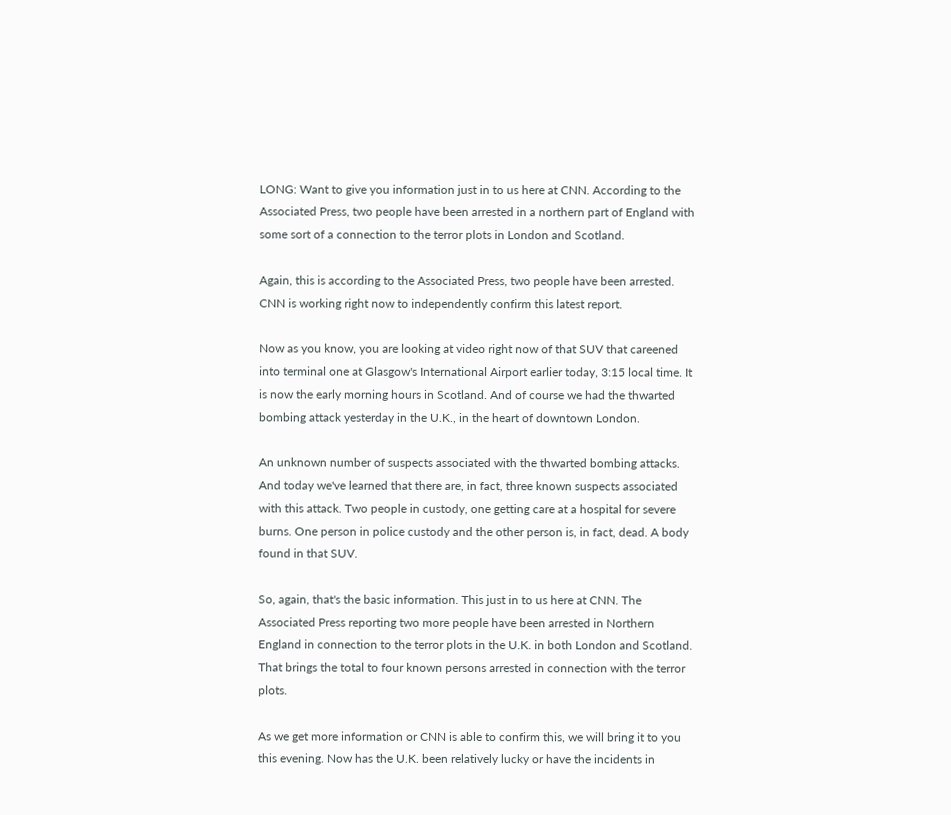LONG: Want to give you information just in to us here at CNN. According to the Associated Press, two people have been arrested in a northern part of England with some sort of a connection to the terror plots in London and Scotland.

Again, this is according to the Associated Press, two people have been arrested. CNN is working right now to independently confirm this latest report.

Now as you know, you are looking at video right now of that SUV that careened into terminal one at Glasgow's International Airport earlier today, 3:15 local time. It is now the early morning hours in Scotland. And of course we had the thwarted bombing attack yesterday in the U.K., in the heart of downtown London.

An unknown number of suspects associated with the thwarted bombing attacks. And today we've learned that there are, in fact, three known suspects associated with this attack. Two people in custody, one getting care at a hospital for severe burns. One person in police custody and the other person is, in fact, dead. A body found in that SUV.

So, again, that's the basic information. This just in to us here at CNN. The Associated Press reporting two more people have been arrested in Northern England in connection to the terror plots in the U.K. in both London and Scotland. That brings the total to four known persons arrested in connection with the terror plots.

As we get more information or CNN is able to confirm this, we will bring it to you this evening. Now has the U.K. been relatively lucky or have the incidents in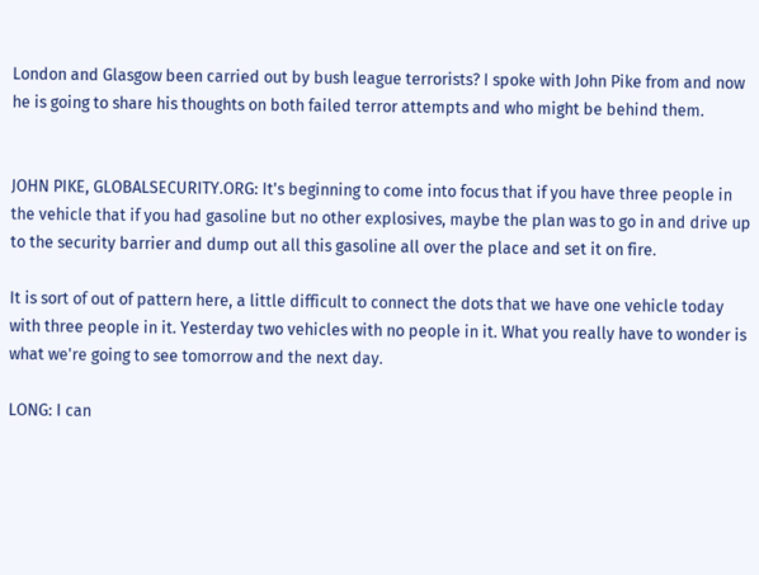London and Glasgow been carried out by bush league terrorists? I spoke with John Pike from and now he is going to share his thoughts on both failed terror attempts and who might be behind them.


JOHN PIKE, GLOBALSECURITY.ORG: It's beginning to come into focus that if you have three people in the vehicle that if you had gasoline but no other explosives, maybe the plan was to go in and drive up to the security barrier and dump out all this gasoline all over the place and set it on fire.

It is sort of out of pattern here, a little difficult to connect the dots that we have one vehicle today with three people in it. Yesterday two vehicles with no people in it. What you really have to wonder is what we're going to see tomorrow and the next day.

LONG: I can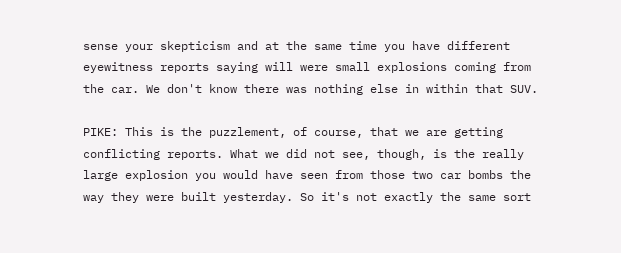sense your skepticism and at the same time you have different eyewitness reports saying will were small explosions coming from the car. We don't know there was nothing else in within that SUV.

PIKE: This is the puzzlement, of course, that we are getting conflicting reports. What we did not see, though, is the really large explosion you would have seen from those two car bombs the way they were built yesterday. So it's not exactly the same sort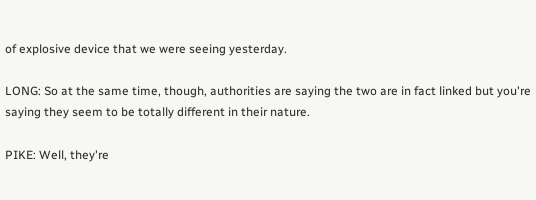of explosive device that we were seeing yesterday.

LONG: So at the same time, though, authorities are saying the two are in fact linked but you're saying they seem to be totally different in their nature.

PIKE: Well, they're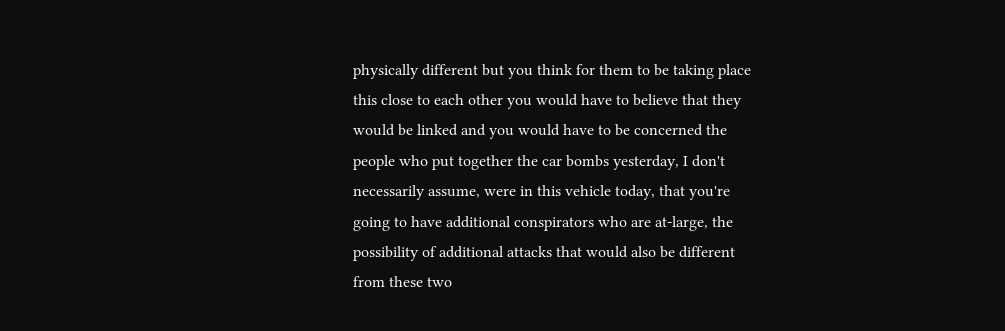physically different but you think for them to be taking place this close to each other you would have to believe that they would be linked and you would have to be concerned the people who put together the car bombs yesterday, I don't necessarily assume, were in this vehicle today, that you're going to have additional conspirators who are at-large, the possibility of additional attacks that would also be different from these two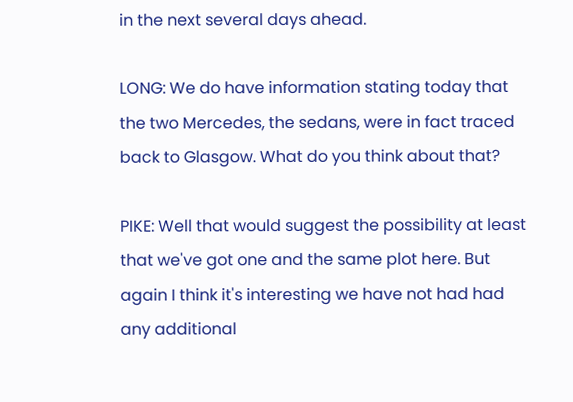in the next several days ahead.

LONG: We do have information stating today that the two Mercedes, the sedans, were in fact traced back to Glasgow. What do you think about that?

PIKE: Well that would suggest the possibility at least that we've got one and the same plot here. But again I think it's interesting we have not had had any additional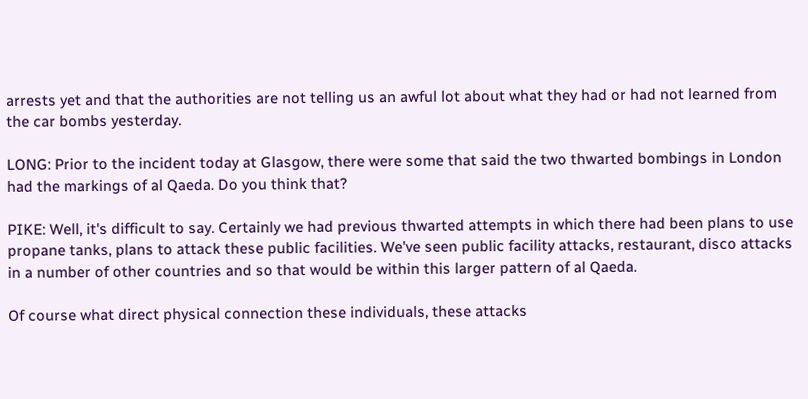arrests yet and that the authorities are not telling us an awful lot about what they had or had not learned from the car bombs yesterday.

LONG: Prior to the incident today at Glasgow, there were some that said the two thwarted bombings in London had the markings of al Qaeda. Do you think that?

PIKE: Well, it's difficult to say. Certainly we had previous thwarted attempts in which there had been plans to use propane tanks, plans to attack these public facilities. We've seen public facility attacks, restaurant, disco attacks in a number of other countries and so that would be within this larger pattern of al Qaeda.

Of course what direct physical connection these individuals, these attacks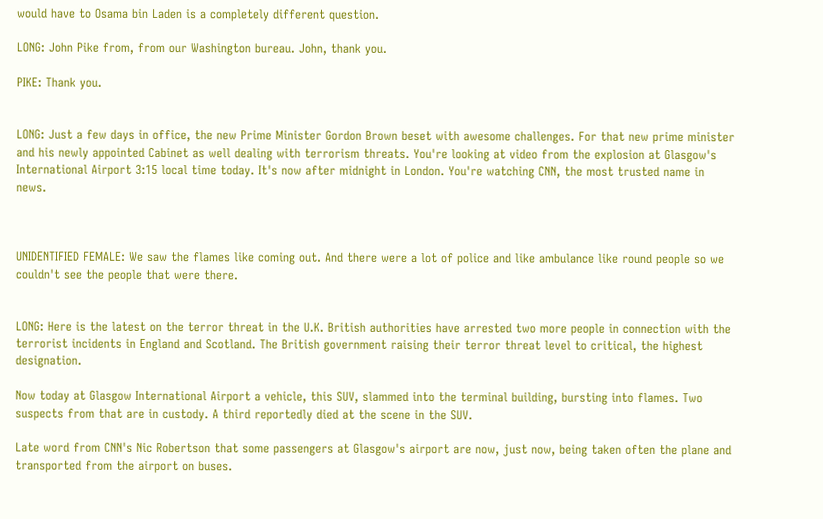would have to Osama bin Laden is a completely different question.

LONG: John Pike from, from our Washington bureau. John, thank you.

PIKE: Thank you.


LONG: Just a few days in office, the new Prime Minister Gordon Brown beset with awesome challenges. For that new prime minister and his newly appointed Cabinet as well dealing with terrorism threats. You're looking at video from the explosion at Glasgow's International Airport 3:15 local time today. It's now after midnight in London. You're watching CNN, the most trusted name in news.



UNIDENTIFIED FEMALE: We saw the flames like coming out. And there were a lot of police and like ambulance like round people so we couldn't see the people that were there.


LONG: Here is the latest on the terror threat in the U.K. British authorities have arrested two more people in connection with the terrorist incidents in England and Scotland. The British government raising their terror threat level to critical, the highest designation.

Now today at Glasgow International Airport a vehicle, this SUV, slammed into the terminal building, bursting into flames. Two suspects from that are in custody. A third reportedly died at the scene in the SUV.

Late word from CNN's Nic Robertson that some passengers at Glasgow's airport are now, just now, being taken often the plane and transported from the airport on buses.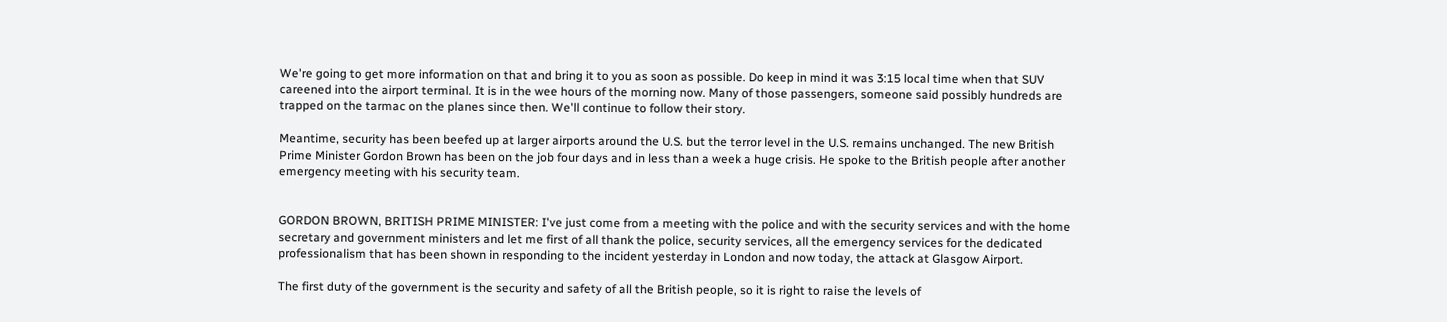We're going to get more information on that and bring it to you as soon as possible. Do keep in mind it was 3:15 local time when that SUV careened into the airport terminal. It is in the wee hours of the morning now. Many of those passengers, someone said possibly hundreds are trapped on the tarmac on the planes since then. We'll continue to follow their story.

Meantime, security has been beefed up at larger airports around the U.S. but the terror level in the U.S. remains unchanged. The new British Prime Minister Gordon Brown has been on the job four days and in less than a week a huge crisis. He spoke to the British people after another emergency meeting with his security team.


GORDON BROWN, BRITISH PRIME MINISTER: I've just come from a meeting with the police and with the security services and with the home secretary and government ministers and let me first of all thank the police, security services, all the emergency services for the dedicated professionalism that has been shown in responding to the incident yesterday in London and now today, the attack at Glasgow Airport.

The first duty of the government is the security and safety of all the British people, so it is right to raise the levels of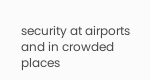security at airports and in crowded places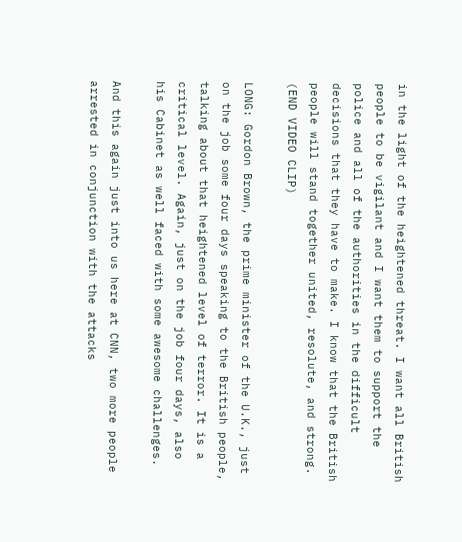in the light of the heightened threat. I want all British people to be vigilant and I want them to support the police and all of the authorities in the difficult decisions that they have to make. I know that the British people will stand together united, resolute, and strong. (END VIDEO CLIP)

LONG: Gordon Brown, the prime minister of the U.K., just on the job some four days speaking to the British people, talking about that heightened level of terror. It is a critical level. Again, just on the job four days, also his Cabinet as well faced with some awesome challenges.

And this again just into us here at CNN, two more people arrested in conjunction with the attacks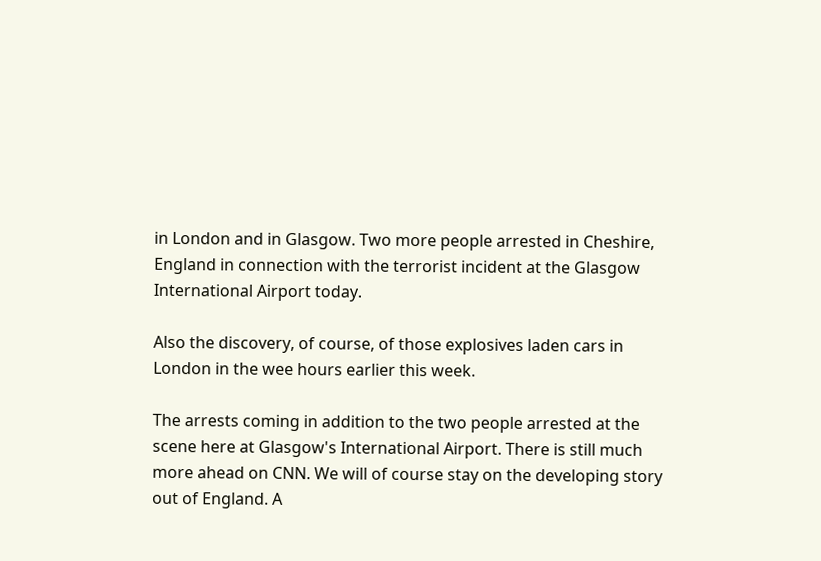in London and in Glasgow. Two more people arrested in Cheshire, England in connection with the terrorist incident at the Glasgow International Airport today.

Also the discovery, of course, of those explosives laden cars in London in the wee hours earlier this week.

The arrests coming in addition to the two people arrested at the scene here at Glasgow's International Airport. There is still much more ahead on CNN. We will of course stay on the developing story out of England. A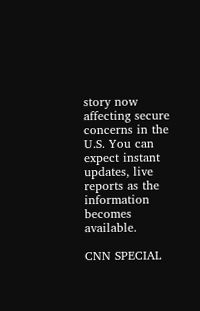story now affecting secure concerns in the U.S. You can expect instant updates, live reports as the information becomes available.

CNN SPECIAL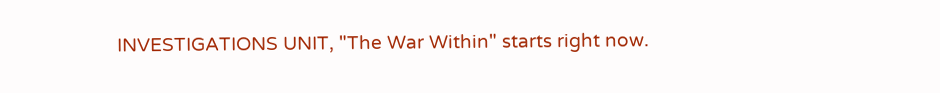INVESTIGATIONS UNIT, "The War Within" starts right now.